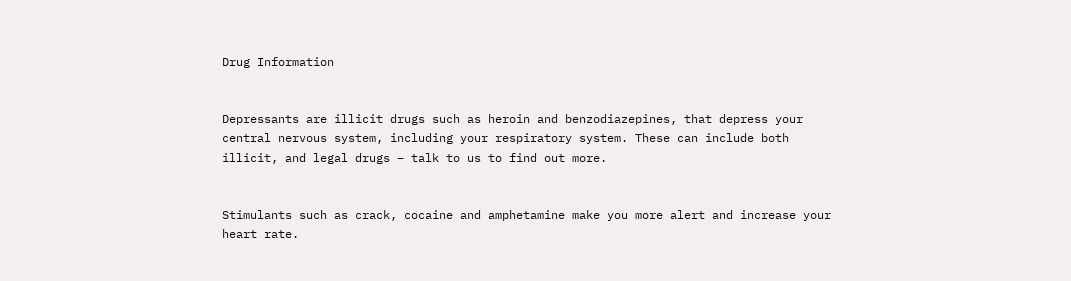Drug Information


Depressants are illicit drugs such as heroin and benzodiazepines, that depress your central nervous system, including your respiratory system. These can include both illicit, and legal drugs – talk to us to find out more.


Stimulants such as crack, cocaine and amphetamine make you more alert and increase your heart rate.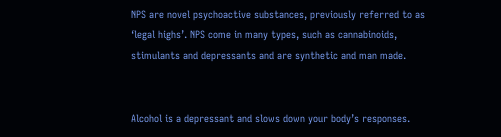NPS are novel psychoactive substances, previously referred to as ‘legal highs’. NPS come in many types, such as cannabinoids, stimulants and depressants and are synthetic and man made.


Alcohol is a depressant and slows down your body’s responses.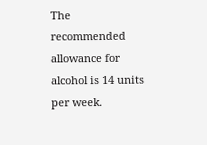The recommended allowance for alcohol is 14 units per week.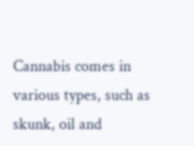Cannabis comes in various types, such as skunk, oil and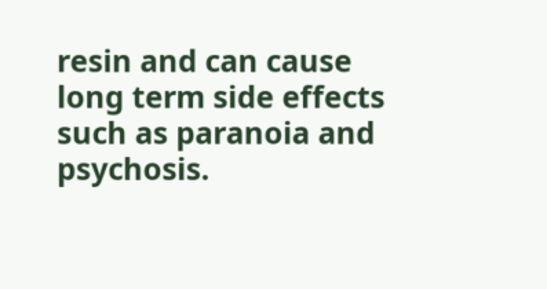resin and can cause long term side effects such as paranoia and psychosis.